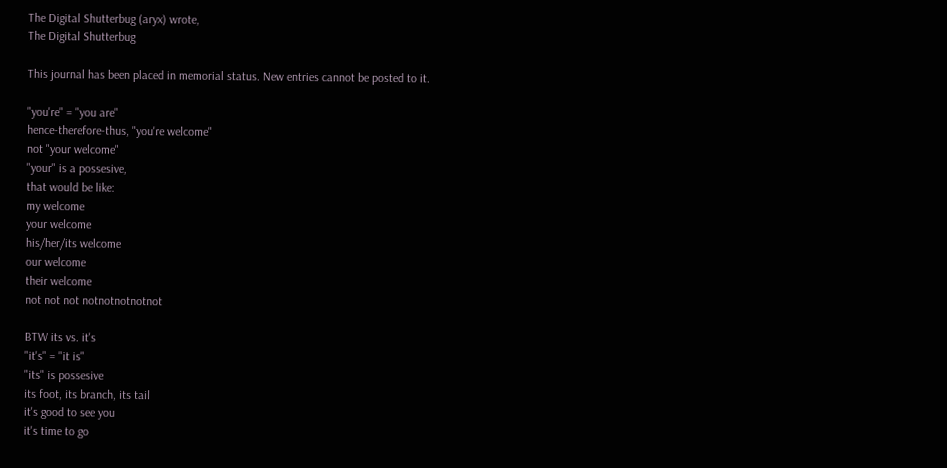The Digital Shutterbug (aryx) wrote,
The Digital Shutterbug

This journal has been placed in memorial status. New entries cannot be posted to it.

"you're" = "you are"
hence-therefore-thus, "you're welcome"
not "your welcome"
"your" is a possesive,
that would be like:
my welcome
your welcome
his/her/its welcome
our welcome
their welcome
not not not notnotnotnotnot

BTW its vs. it's
"it's" = "it is"
"its" is possesive
its foot, its branch, its tail
it's good to see you
it's time to go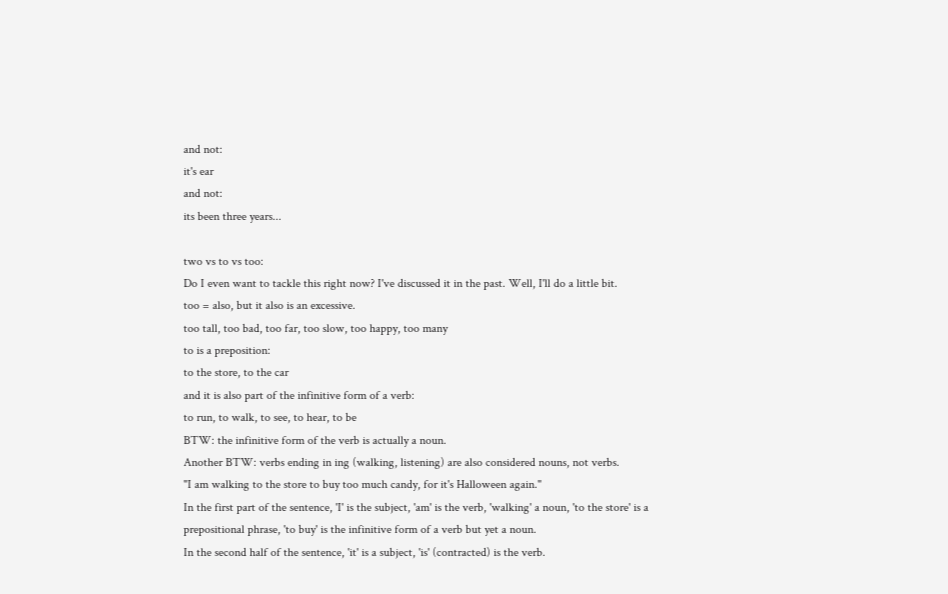and not:
it's ear
and not:
its been three years...

two vs to vs too:
Do I even want to tackle this right now? I've discussed it in the past. Well, I'll do a little bit.
too = also, but it also is an excessive.
too tall, too bad, too far, too slow, too happy, too many
to is a preposition:
to the store, to the car
and it is also part of the infinitive form of a verb:
to run, to walk, to see, to hear, to be
BTW: the infinitive form of the verb is actually a noun.
Another BTW: verbs ending in ing (walking, listening) are also considered nouns, not verbs.
"I am walking to the store to buy too much candy, for it's Halloween again."
In the first part of the sentence, 'I' is the subject, 'am' is the verb, 'walking' a noun, 'to the store' is a prepositional phrase, 'to buy' is the infinitive form of a verb but yet a noun.
In the second half of the sentence, 'it' is a subject, 'is' (contracted) is the verb.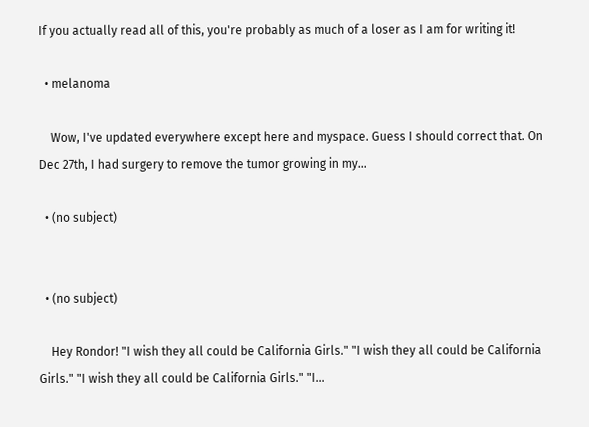If you actually read all of this, you're probably as much of a loser as I am for writing it!

  • melanoma

    Wow, I've updated everywhere except here and myspace. Guess I should correct that. On Dec 27th, I had surgery to remove the tumor growing in my…

  • (no subject)


  • (no subject)

    Hey Rondor! "I wish they all could be California Girls." "I wish they all could be California Girls." "I wish they all could be California Girls." "I…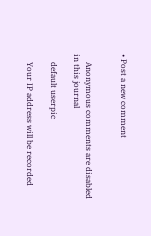• Post a new comment


    Anonymous comments are disabled in this journal

    default userpic

    Your IP address will be recorded